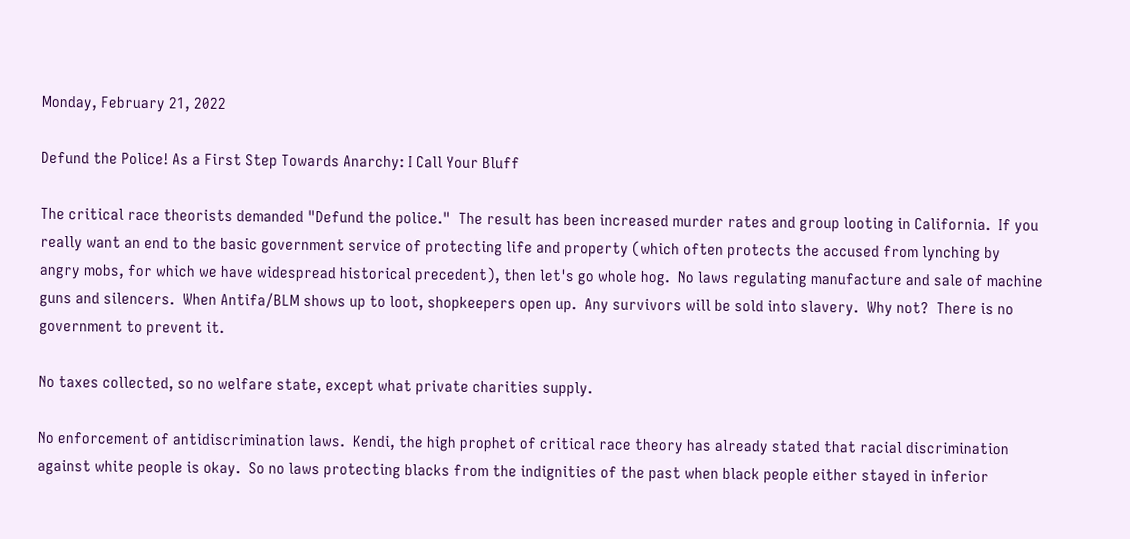Monday, February 21, 2022

Defund the Police! As a First Step Towards Anarchy: I Call Your Bluff

The critical race theorists demanded "Defund the police."  The result has been increased murder rates and group looting in California.  If you really want an end to the basic government service of protecting life and property (which often protects the accused from lynching by angry mobs, for which we have widespread historical precedent), then let's go whole hog.  No laws regulating manufacture and sale of machine guns and silencers.  When Antifa/BLM shows up to loot, shopkeepers open up.  Any survivors will be sold into slavery.  Why not?  There is no government to prevent it.

No taxes collected, so no welfare state, except what private charities supply.

No enforcement of antidiscrimination laws.  Kendi, the high prophet of critical race theory has already stated that racial discrimination against white people is okay.  So no laws protecting blacks from the indignities of the past when black people either stayed in inferior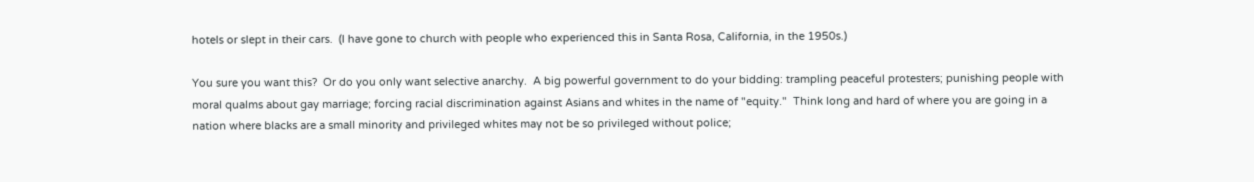hotels or slept in their cars.  (I have gone to church with people who experienced this in Santa Rosa, California, in the 1950s.)

You sure you want this?  Or do you only want selective anarchy.  A big powerful government to do your bidding: trampling peaceful protesters; punishing people with moral qualms about gay marriage; forcing racial discrimination against Asians and whites in the name of "equity."  Think long and hard of where you are going in a nation where blacks are a small minority and privileged whites may not be so privileged without police;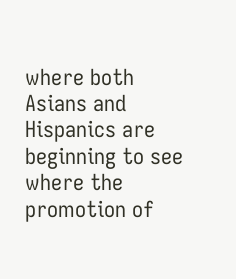where both Asians and Hispanics are beginning to see where the promotion of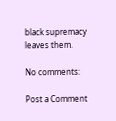black supremacy leaves them.

No comments:

Post a Comment